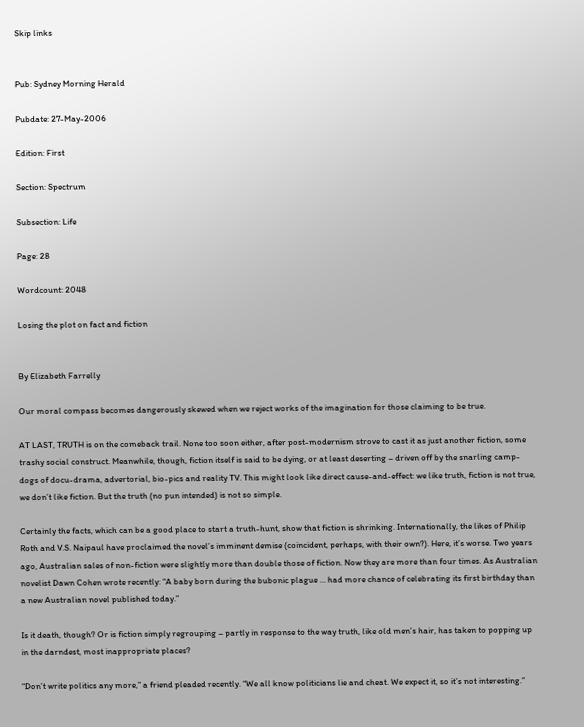Skip links


Pub: Sydney Morning Herald

Pubdate: 27-May-2006

Edition: First

Section: Spectrum

Subsection: Life

Page: 28

Wordcount: 2048

Losing the plot on fact and fiction


By Elizabeth Farrelly

Our moral compass becomes dangerously skewed when we reject works of the imagination for those claiming to be true.

AT LAST, TRUTH is on the comeback trail. None too soon either, after post-modernism strove to cast it as just another fiction, some trashy social construct. Meanwhile, though, fiction itself is said to be dying, or at least deserting – driven off by the snarling camp-dogs of docu-drama, advertorial, bio-pics and reality TV. This might look like direct cause-and-effect: we like truth, fiction is not true, we don’t like fiction. But the truth (no pun intended) is not so simple.

Certainly the facts, which can be a good place to start a truth-hunt, show that fiction is shrinking. Internationally, the likes of Philip Roth and V.S. Naipaul have proclaimed the novel’s imminent demise (coincident, perhaps, with their own?). Here, it’s worse. Two years ago, Australian sales of non-fiction were slightly more than double those of fiction. Now they are more than four times. As Australian novelist Dawn Cohen wrote recently: “A baby born during the bubonic plague … had more chance of celebrating its first birthday than a new Australian novel published today.”

Is it death, though? Or is fiction simply regrouping – partly in response to the way truth, like old men’s hair, has taken to popping up in the darndest, most inappropriate places?

“Don’t write politics any more,” a friend pleaded recently. “We all know politicians lie and cheat. We expect it, so it’s not interesting.”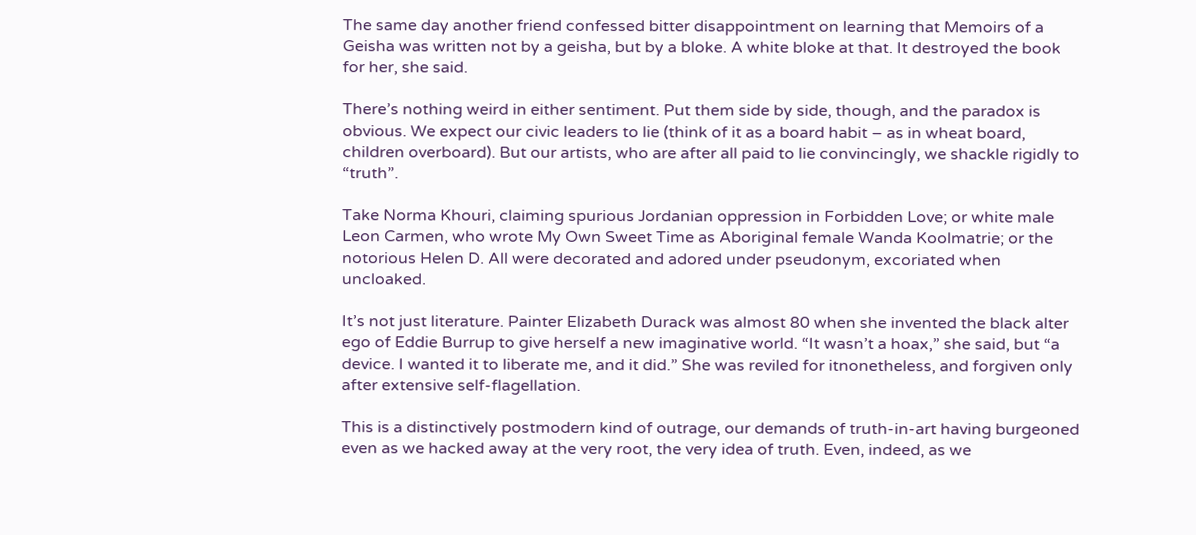The same day another friend confessed bitter disappointment on learning that Memoirs of a Geisha was written not by a geisha, but by a bloke. A white bloke at that. It destroyed the book for her, she said.

There’s nothing weird in either sentiment. Put them side by side, though, and the paradox is obvious. We expect our civic leaders to lie (think of it as a board habit – as in wheat board, children overboard). But our artists, who are after all paid to lie convincingly, we shackle rigidly to “truth”.

Take Norma Khouri, claiming spurious Jordanian oppression in Forbidden Love; or white male Leon Carmen, who wrote My Own Sweet Time as Aboriginal female Wanda Koolmatrie; or the notorious Helen D. All were decorated and adored under pseudonym, excoriated when uncloaked.

It’s not just literature. Painter Elizabeth Durack was almost 80 when she invented the black alter ego of Eddie Burrup to give herself a new imaginative world. “It wasn’t a hoax,” she said, but “a device. I wanted it to liberate me, and it did.” She was reviled for itnonetheless, and forgiven only after extensive self-flagellation.

This is a distinctively postmodern kind of outrage, our demands of truth-in-art having burgeoned even as we hacked away at the very root, the very idea of truth. Even, indeed, as we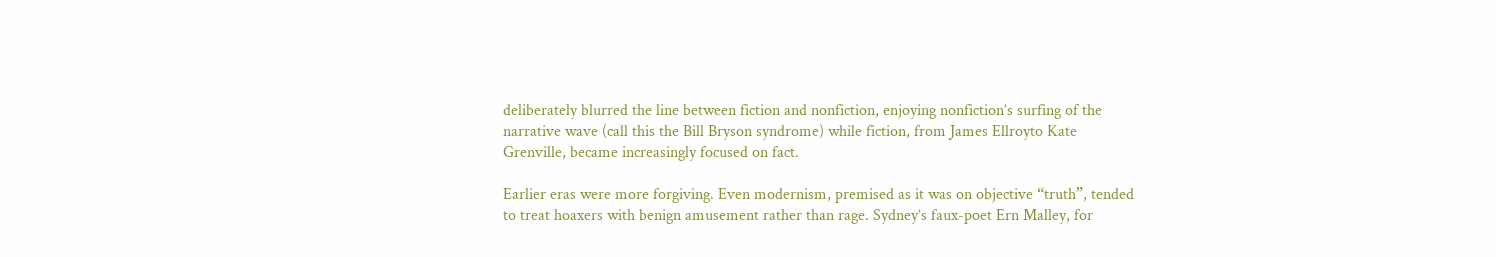deliberately blurred the line between fiction and nonfiction, enjoying nonfiction’s surfing of the narrative wave (call this the Bill Bryson syndrome) while fiction, from James Ellroyto Kate Grenville, became increasingly focused on fact.

Earlier eras were more forgiving. Even modernism, premised as it was on objective “truth”, tended to treat hoaxers with benign amusement rather than rage. Sydney’s faux-poet Ern Malley, for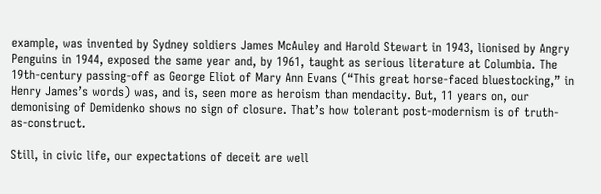example, was invented by Sydney soldiers James McAuley and Harold Stewart in 1943, lionised by Angry Penguins in 1944, exposed the same year and, by 1961, taught as serious literature at Columbia. The 19th-century passing-off as George Eliot of Mary Ann Evans (“This great horse-faced bluestocking,” in Henry James’s words) was, and is, seen more as heroism than mendacity. But, 11 years on, our demonising of Demidenko shows no sign of closure. That’s how tolerant post-modernism is of truth-as-construct.

Still, in civic life, our expectations of deceit are well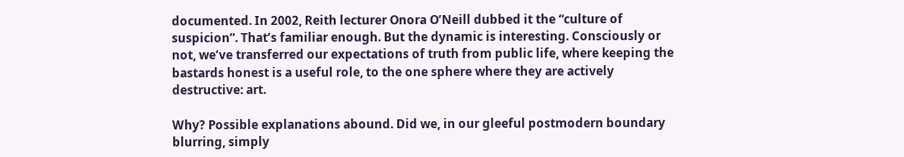documented. In 2002, Reith lecturer Onora O’Neill dubbed it the “culture of suspicion”. That’s familiar enough. But the dynamic is interesting. Consciously or not, we’ve transferred our expectations of truth from public life, where keeping the bastards honest is a useful role, to the one sphere where they are actively destructive: art.

Why? Possible explanations abound. Did we, in our gleeful postmodern boundary blurring, simply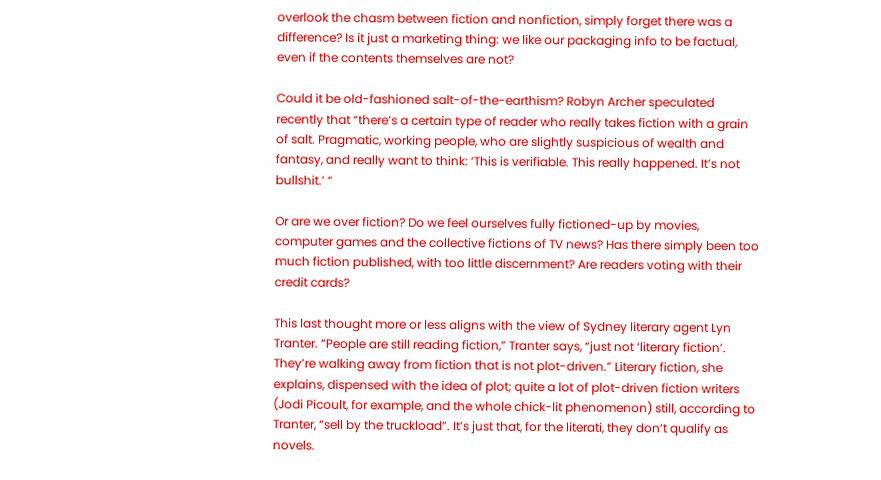overlook the chasm between fiction and nonfiction, simply forget there was a difference? Is it just a marketing thing: we like our packaging info to be factual, even if the contents themselves are not?

Could it be old-fashioned salt-of-the-earthism? Robyn Archer speculated recently that “there’s a certain type of reader who really takes fiction with a grain of salt. Pragmatic, working people, who are slightly suspicious of wealth and fantasy, and really want to think: ‘This is verifiable. This really happened. It’s not bullshit.’ “

Or are we over fiction? Do we feel ourselves fully fictioned-up by movies, computer games and the collective fictions of TV news? Has there simply been too much fiction published, with too little discernment? Are readers voting with their credit cards?

This last thought more or less aligns with the view of Sydney literary agent Lyn Tranter. “People are still reading fiction,” Tranter says, “just not ‘literary fiction’. They’re walking away from fiction that is not plot-driven.” Literary fiction, she explains, dispensed with the idea of plot; quite a lot of plot-driven fiction writers (Jodi Picoult, for example, and the whole chick-lit phenomenon) still, according to Tranter, “sell by the truckload”. It’s just that, for the literati, they don’t qualify as novels.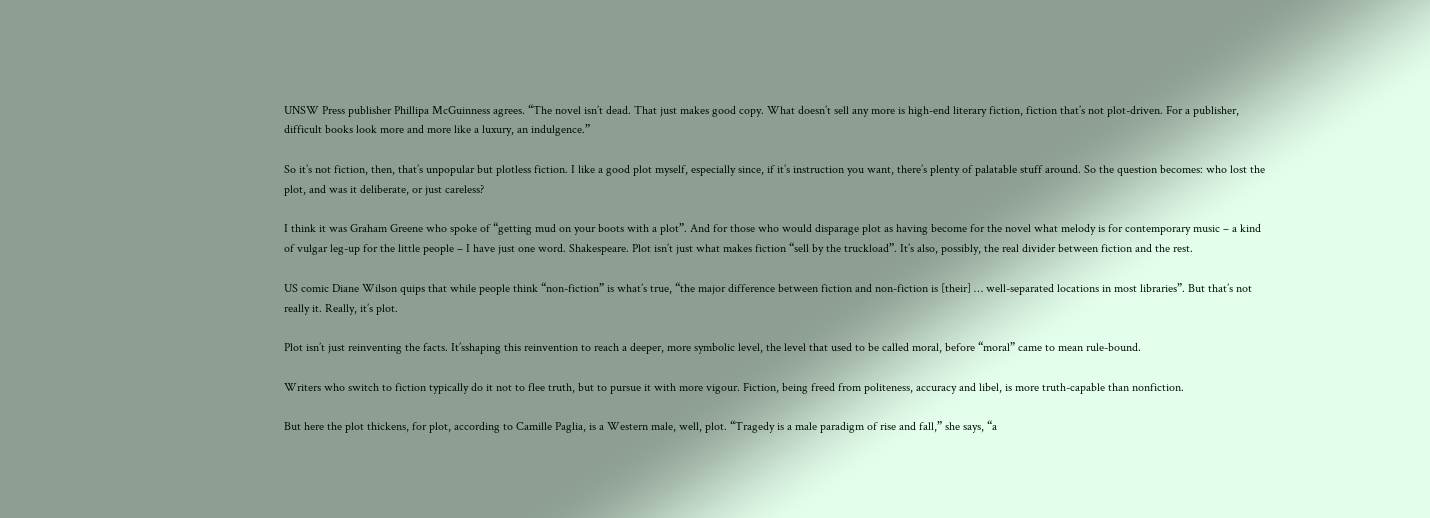UNSW Press publisher Phillipa McGuinness agrees. “The novel isn’t dead. That just makes good copy. What doesn’t sell any more is high-end literary fiction, fiction that’s not plot-driven. For a publisher, difficult books look more and more like a luxury, an indulgence.”

So it’s not fiction, then, that’s unpopular but plotless fiction. I like a good plot myself, especially since, if it’s instruction you want, there’s plenty of palatable stuff around. So the question becomes: who lost the plot, and was it deliberate, or just careless?

I think it was Graham Greene who spoke of “getting mud on your boots with a plot”. And for those who would disparage plot as having become for the novel what melody is for contemporary music – a kind of vulgar leg-up for the little people – I have just one word. Shakespeare. Plot isn’t just what makes fiction “sell by the truckload”. It’s also, possibly, the real divider between fiction and the rest.

US comic Diane Wilson quips that while people think “non-fiction” is what’s true, “the major difference between fiction and non-fiction is [their] … well-separated locations in most libraries”. But that’s not really it. Really, it’s plot.

Plot isn’t just reinventing the facts. It’sshaping this reinvention to reach a deeper, more symbolic level, the level that used to be called moral, before “moral” came to mean rule-bound.

Writers who switch to fiction typically do it not to flee truth, but to pursue it with more vigour. Fiction, being freed from politeness, accuracy and libel, is more truth-capable than nonfiction.

But here the plot thickens, for plot, according to Camille Paglia, is a Western male, well, plot. “Tragedy is a male paradigm of rise and fall,” she says, “a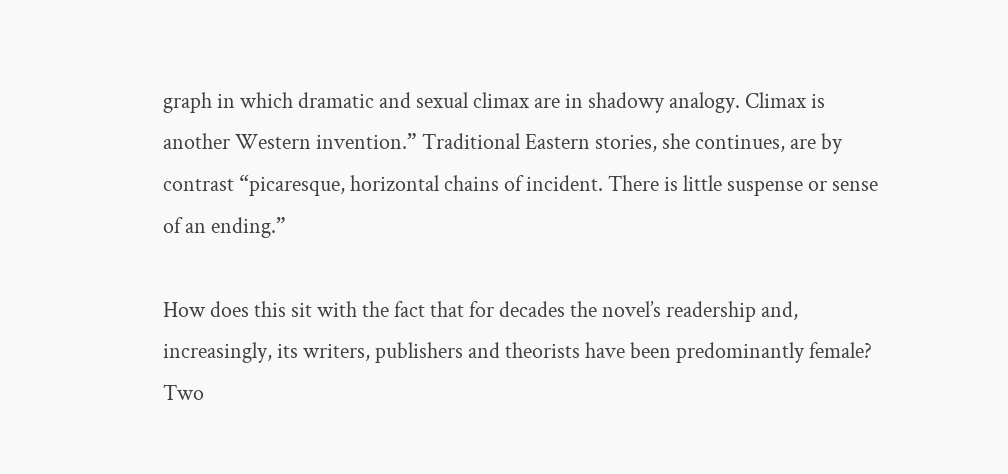graph in which dramatic and sexual climax are in shadowy analogy. Climax is another Western invention.” Traditional Eastern stories, she continues, are by contrast “picaresque, horizontal chains of incident. There is little suspense or sense of an ending.”

How does this sit with the fact that for decades the novel’s readership and, increasingly, its writers, publishers and theorists have been predominantly female? Two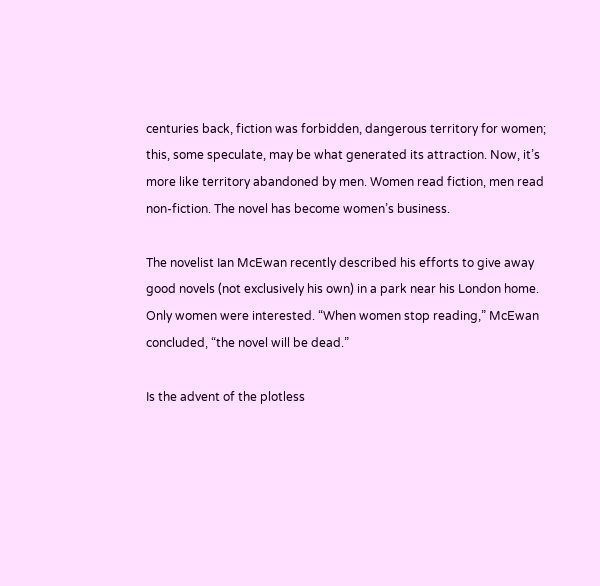centuries back, fiction was forbidden, dangerous territory for women; this, some speculate, may be what generated its attraction. Now, it’s more like territory abandoned by men. Women read fiction, men read non-fiction. The novel has become women’s business.

The novelist Ian McEwan recently described his efforts to give away good novels (not exclusively his own) in a park near his London home. Only women were interested. “When women stop reading,” McEwan concluded, “the novel will be dead.”

Is the advent of the plotless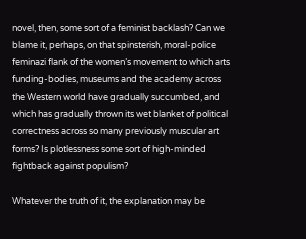novel, then, some sort of a feminist backlash? Can we blame it, perhaps, on that spinsterish, moral-police feminazi flank of the women’s movement to which arts funding-bodies, museums and the academy across the Western world have gradually succumbed, and which has gradually thrown its wet blanket of political correctness across so many previously muscular art forms? Is plotlessness some sort of high-minded fightback against populism?

Whatever the truth of it, the explanation may be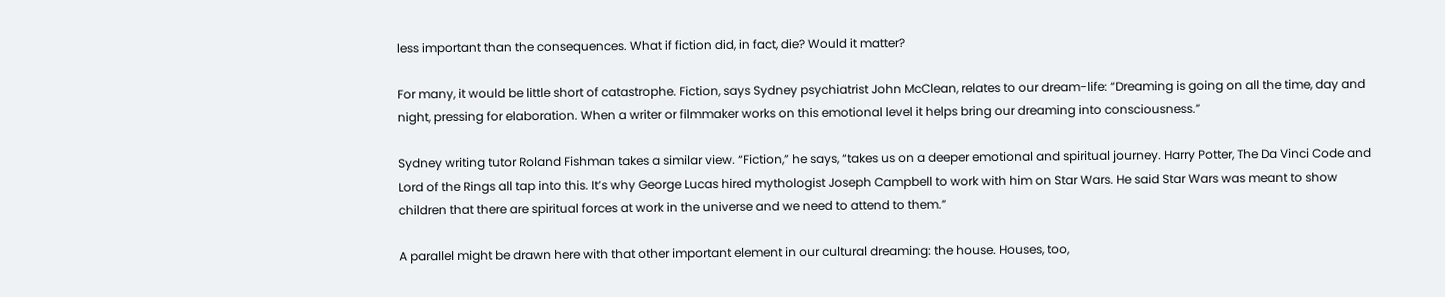less important than the consequences. What if fiction did, in fact, die? Would it matter?

For many, it would be little short of catastrophe. Fiction, says Sydney psychiatrist John McClean, relates to our dream-life: “Dreaming is going on all the time, day and night, pressing for elaboration. When a writer or filmmaker works on this emotional level it helps bring our dreaming into consciousness.”

Sydney writing tutor Roland Fishman takes a similar view. “Fiction,” he says, “takes us on a deeper emotional and spiritual journey. Harry Potter, The Da Vinci Code and Lord of the Rings all tap into this. It’s why George Lucas hired mythologist Joseph Campbell to work with him on Star Wars. He said Star Wars was meant to show children that there are spiritual forces at work in the universe and we need to attend to them.”

A parallel might be drawn here with that other important element in our cultural dreaming: the house. Houses, too,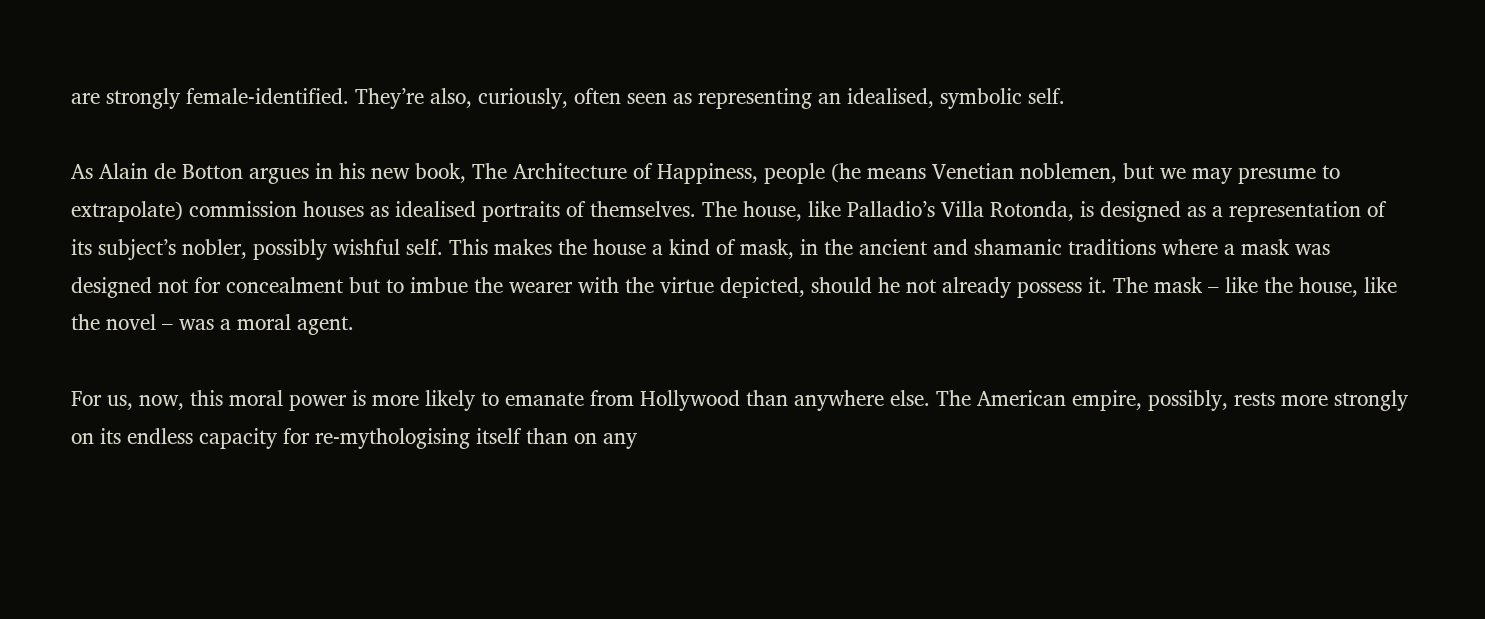are strongly female-identified. They’re also, curiously, often seen as representing an idealised, symbolic self.

As Alain de Botton argues in his new book, The Architecture of Happiness, people (he means Venetian noblemen, but we may presume to extrapolate) commission houses as idealised portraits of themselves. The house, like Palladio’s Villa Rotonda, is designed as a representation of its subject’s nobler, possibly wishful self. This makes the house a kind of mask, in the ancient and shamanic traditions where a mask was designed not for concealment but to imbue the wearer with the virtue depicted, should he not already possess it. The mask – like the house, like the novel – was a moral agent.

For us, now, this moral power is more likely to emanate from Hollywood than anywhere else. The American empire, possibly, rests more strongly on its endless capacity for re-mythologising itself than on any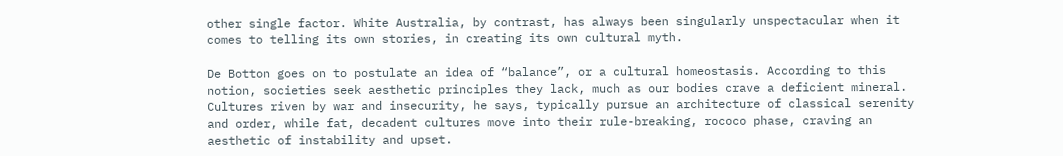other single factor. White Australia, by contrast, has always been singularly unspectacular when it comes to telling its own stories, in creating its own cultural myth.

De Botton goes on to postulate an idea of “balance”, or a cultural homeostasis. According to this notion, societies seek aesthetic principles they lack, much as our bodies crave a deficient mineral. Cultures riven by war and insecurity, he says, typically pursue an architecture of classical serenity and order, while fat, decadent cultures move into their rule-breaking, rococo phase, craving an aesthetic of instability and upset.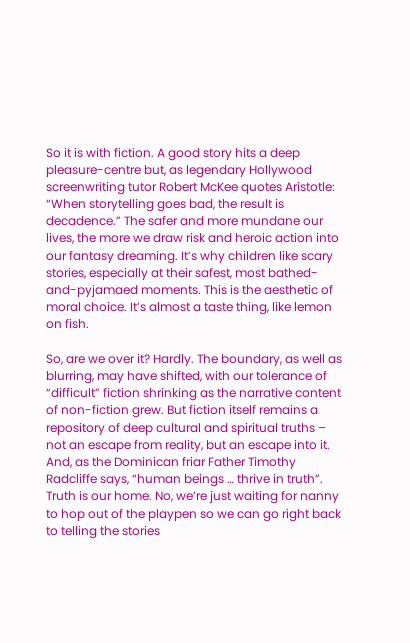So it is with fiction. A good story hits a deep pleasure-centre but, as legendary Hollywood screenwriting tutor Robert McKee quotes Aristotle: “When storytelling goes bad, the result is decadence.” The safer and more mundane our lives, the more we draw risk and heroic action into our fantasy dreaming. It’s why children like scary stories, especially at their safest, most bathed-and-pyjamaed moments. This is the aesthetic of moral choice. It’s almost a taste thing, like lemon on fish.

So, are we over it? Hardly. The boundary, as well as blurring, may have shifted, with our tolerance of “difficult” fiction shrinking as the narrative content of non-fiction grew. But fiction itself remains a repository of deep cultural and spiritual truths – not an escape from reality, but an escape into it. And, as the Dominican friar Father Timothy Radcliffe says, “human beings … thrive in truth”. Truth is our home. No, we’re just waiting for nanny to hop out of the playpen so we can go right back to telling the stories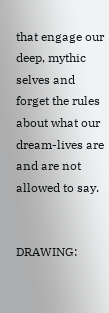that engage our deep, mythic selves and forget the rules about what our dream-lives are and are not allowed to say.


DRAWING: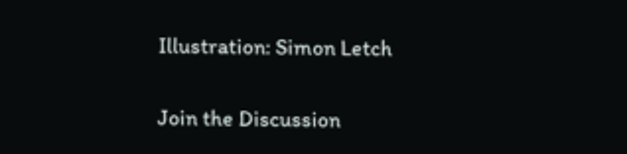Illustration: Simon Letch


Join the Discussion